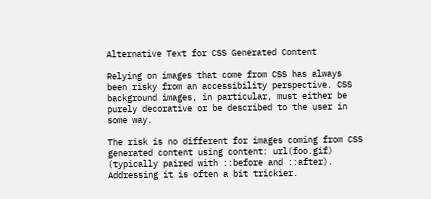Alternative Text for CSS Generated Content

Relying on images that come from CSS has always been risky from an accessibility perspective. CSS background images, in particular, must either be purely decorative or be described to the user in some way.

The risk is no different for images coming from CSS generated content using content: url(foo.gif) (typically paired with ::before and ::after). Addressing it is often a bit trickier.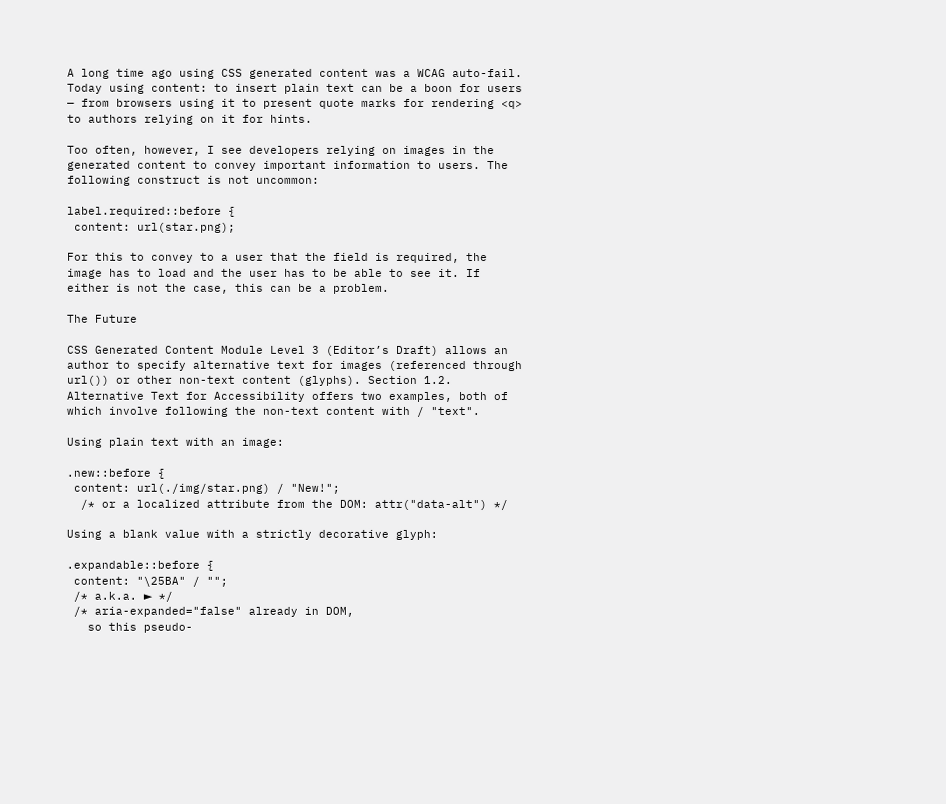A long time ago using CSS generated content was a WCAG auto-fail. Today using content: to insert plain text can be a boon for users — from browsers using it to present quote marks for rendering <q> to authors relying on it for hints.

Too often, however, I see developers relying on images in the generated content to convey important information to users. The following construct is not uncommon:

label.required::before {
 content: url(star.png);

For this to convey to a user that the field is required, the image has to load and the user has to be able to see it. If either is not the case, this can be a problem.

The Future

CSS Generated Content Module Level 3 (Editor’s Draft) allows an author to specify alternative text for images (referenced through url()) or other non-text content (glyphs). Section 1.2. Alternative Text for Accessibility offers two examples, both of which involve following the non-text content with / "text".

Using plain text with an image:

.new::before {
 content: url(./img/star.png) / "New!";
  /* or a localized attribute from the DOM: attr("data-alt") */

Using a blank value with a strictly decorative glyph:

.expandable::before {
 content: "\25BA" / "";
 /* a.k.a. ► */
 /* aria-expanded="false" already in DOM,
   so this pseudo-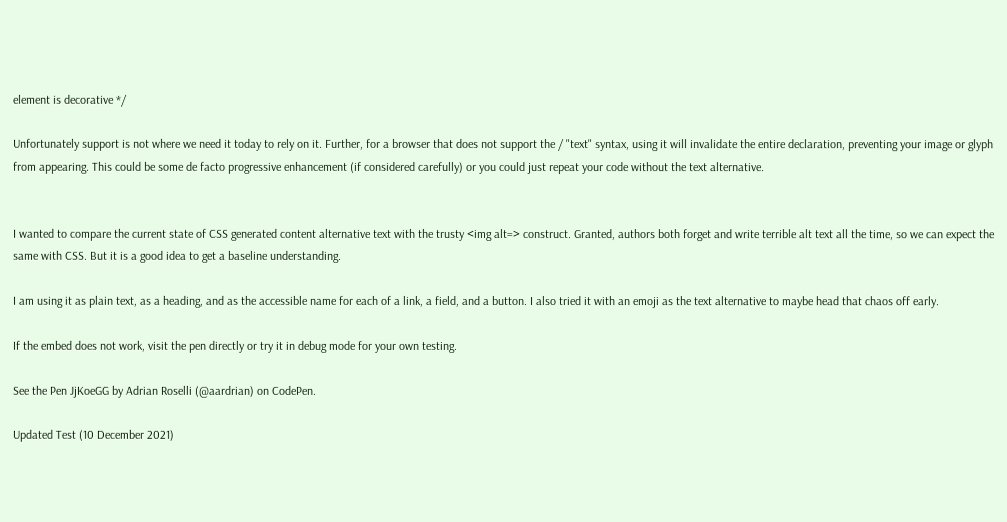element is decorative */

Unfortunately support is not where we need it today to rely on it. Further, for a browser that does not support the / "text" syntax, using it will invalidate the entire declaration, preventing your image or glyph from appearing. This could be some de facto progressive enhancement (if considered carefully) or you could just repeat your code without the text alternative.


I wanted to compare the current state of CSS generated content alternative text with the trusty <img alt=> construct. Granted, authors both forget and write terrible alt text all the time, so we can expect the same with CSS. But it is a good idea to get a baseline understanding.

I am using it as plain text, as a heading, and as the accessible name for each of a link, a field, and a button. I also tried it with an emoji as the text alternative to maybe head that chaos off early.

If the embed does not work, visit the pen directly or try it in debug mode for your own testing.

See the Pen JjKoeGG by Adrian Roselli (@aardrian) on CodePen.

Updated Test (10 December 2021)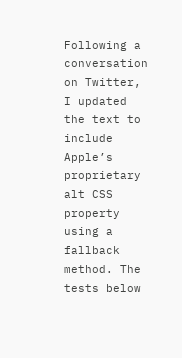Following a conversation on Twitter, I updated the text to include Apple’s proprietary alt CSS property using a fallback method. The tests below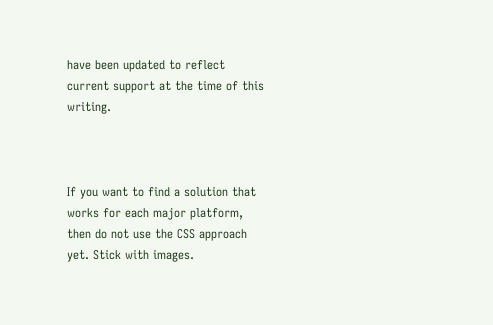have been updated to reflect current support at the time of this writing.



If you want to find a solution that works for each major platform, then do not use the CSS approach yet. Stick with images.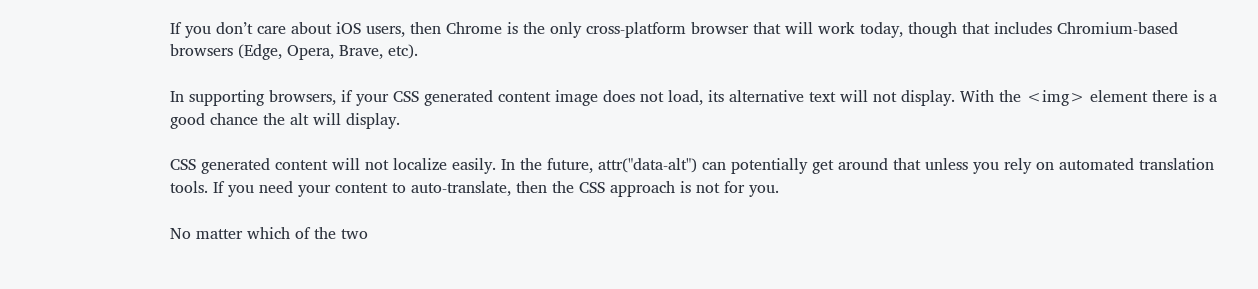If you don’t care about iOS users, then Chrome is the only cross-platform browser that will work today, though that includes Chromium-based browsers (Edge, Opera, Brave, etc).

In supporting browsers, if your CSS generated content image does not load, its alternative text will not display. With the <img> element there is a good chance the alt will display.

CSS generated content will not localize easily. In the future, attr("data-alt") can potentially get around that unless you rely on automated translation tools. If you need your content to auto-translate, then the CSS approach is not for you.

No matter which of the two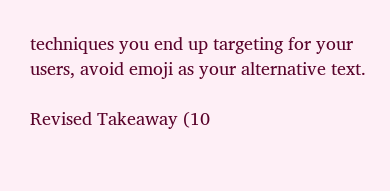techniques you end up targeting for your users, avoid emoji as your alternative text.

Revised Takeaway (10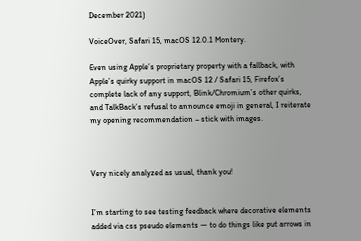December 2021)

VoiceOver, Safari 15, macOS 12.0.1 Montery.

Even using Apple’s proprietary property with a fallback, with Apple’s quirky support in macOS 12 / Safari 15, Firefox’s complete lack of any support, Blink/Chromium’s other quirks, and TalkBack’s refusal to announce emoji in general, I reiterate my opening recommendation – stick with images.



Very nicely analyzed as usual, thank you!


I’m starting to see testing feedback where decorative elements added via css pseudo elements — to do things like put arrows in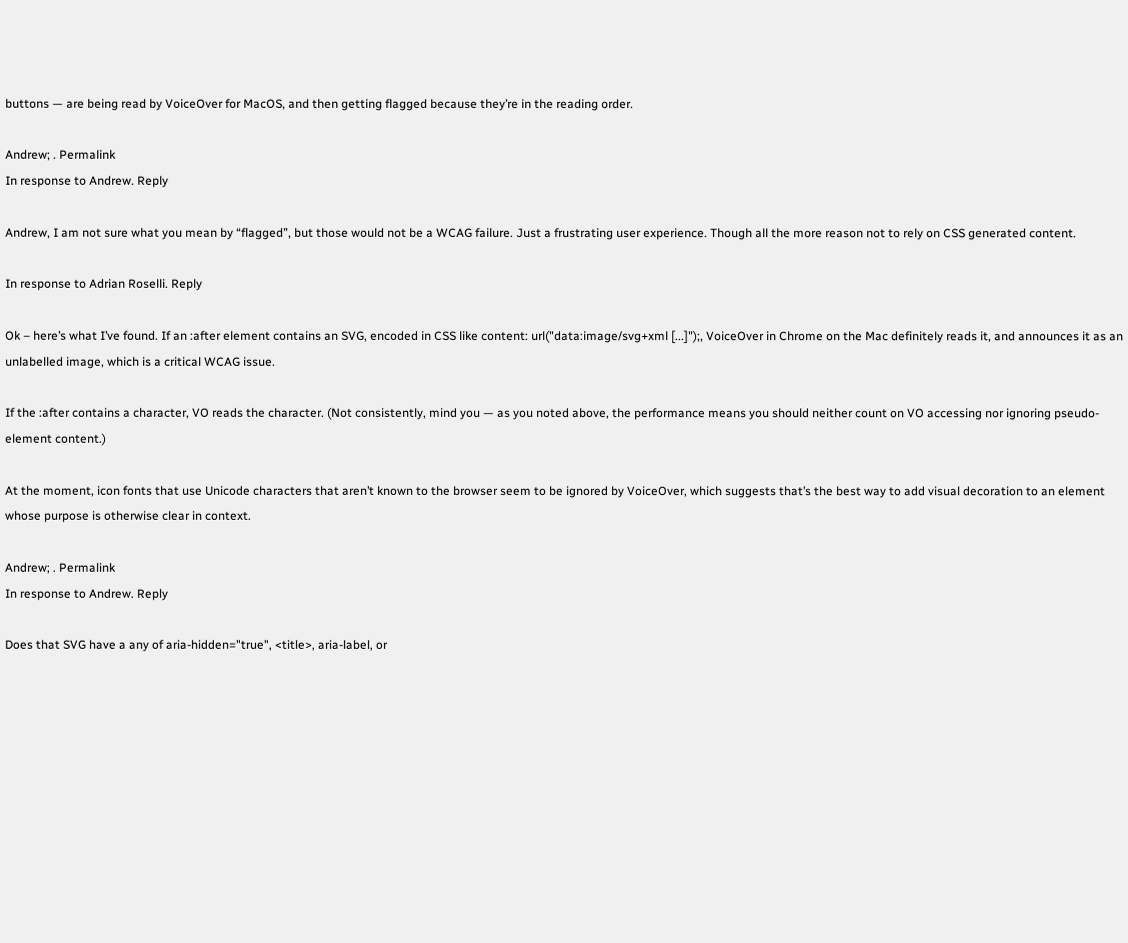buttons — are being read by VoiceOver for MacOS, and then getting flagged because they’re in the reading order.

Andrew; . Permalink
In response to Andrew. Reply

Andrew, I am not sure what you mean by “flagged”, but those would not be a WCAG failure. Just a frustrating user experience. Though all the more reason not to rely on CSS generated content.

In response to Adrian Roselli. Reply

Ok – here’s what I’ve found. If an :after element contains an SVG, encoded in CSS like content: url("data:image/svg+xml [...]");, VoiceOver in Chrome on the Mac definitely reads it, and announces it as an unlabelled image, which is a critical WCAG issue.

If the :after contains a character, VO reads the character. (Not consistently, mind you — as you noted above, the performance means you should neither count on VO accessing nor ignoring pseudo-element content.)

At the moment, icon fonts that use Unicode characters that aren’t known to the browser seem to be ignored by VoiceOver, which suggests that’s the best way to add visual decoration to an element whose purpose is otherwise clear in context.

Andrew; . Permalink
In response to Andrew. Reply

Does that SVG have a any of aria-hidden="true", <title>, aria-label, or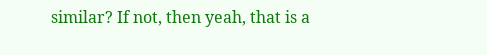similar? If not, then yeah, that is a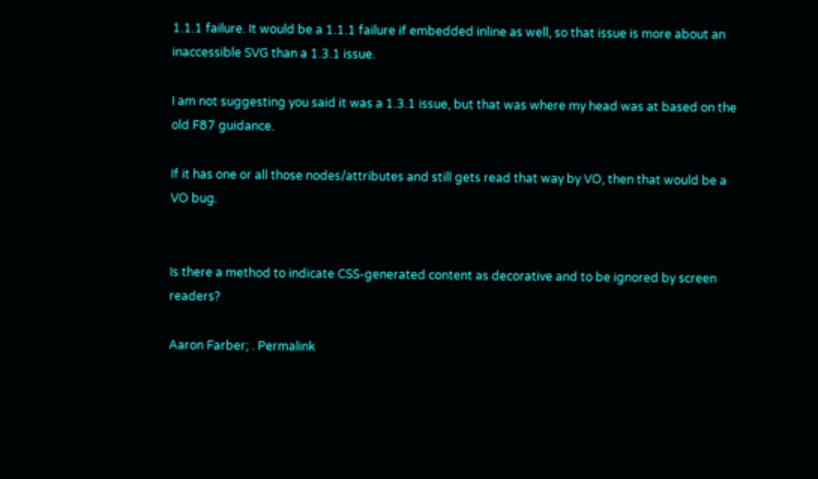1.1.1 failure. It would be a 1.1.1 failure if embedded inline as well, so that issue is more about an inaccessible SVG than a 1.3.1 issue.

I am not suggesting you said it was a 1.3.1 issue, but that was where my head was at based on the old F87 guidance.

If it has one or all those nodes/attributes and still gets read that way by VO, then that would be a VO bug.


Is there a method to indicate CSS-generated content as decorative and to be ignored by screen readers?

Aaron Farber; . Permalink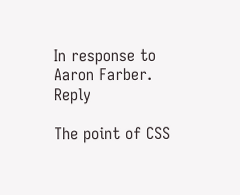In response to Aaron Farber. Reply

The point of CSS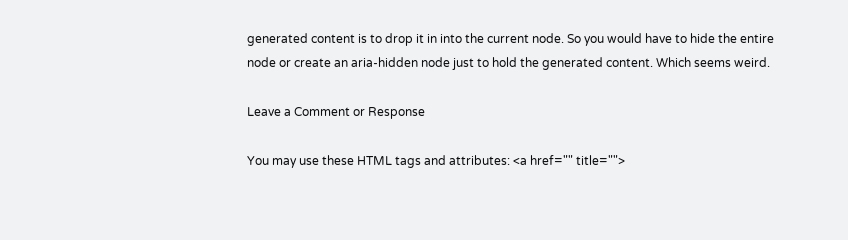generated content is to drop it in into the current node. So you would have to hide the entire node or create an aria-hidden node just to hold the generated content. Which seems weird.

Leave a Comment or Response

You may use these HTML tags and attributes: <a href="" title="">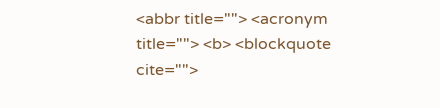<abbr title=""> <acronym title=""> <b> <blockquote cite="">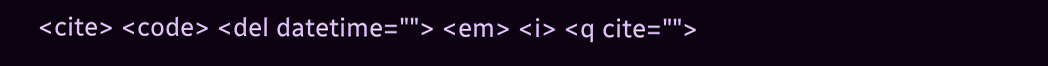<cite> <code> <del datetime=""> <em> <i> <q cite="">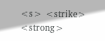<s> <strike> <strong>